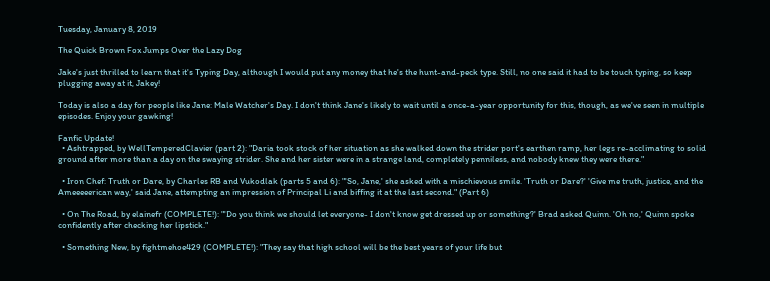Tuesday, January 8, 2019

The Quick Brown Fox Jumps Over the Lazy Dog

Jake's just thrilled to learn that it's Typing Day, although I would put any money that he's the hunt-and-peck type. Still, no one said it had to be touch typing, so keep plugging away at it, Jakey!

Today is also a day for people like Jane: Male Watcher's Day. I don't think Jane's likely to wait until a once-a-year opportunity for this, though, as we've seen in multiple episodes. Enjoy your gawking!

Fanfic Update!
  • Ashtrapped, by WellTemperedClavier (part 2): "Daria took stock of her situation as she walked down the strider port's earthen ramp, her legs re-acclimating to solid ground after more than a day on the swaying strider. She and her sister were in a strange land, completely penniless, and nobody knew they were there."

  • Iron Chef: Truth or Dare, by Charles RB and Vukodlak (parts 5 and 6): "'So, Jane,' she asked with a mischievous smile. 'Truth or Dare?' 'Give me truth, justice, and the Ameeeeerican way,' said Jane, attempting an impression of Principal Li and biffing it at the last second." (Part 6)

  • On The Road, by elainefr (COMPLETE!): "'Do you think we should let everyone- I don't know get dressed up or something?' Brad asked Quinn. 'Oh no,' Quinn spoke confidently after checking her lipstick."

  • Something New, by fightmehoe429 (COMPLETE!): "They say that high school will be the best years of your life but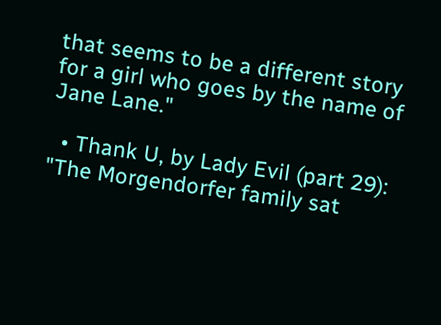that seems to be a different story for a girl who goes by the name of Jane Lane."

  • Thank U, by Lady Evil (part 29): "The Morgendorfer family sat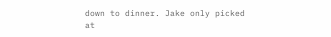down to dinner. Jake only picked at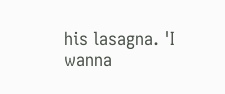his lasagna. 'I wanna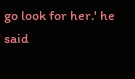go look for her.' he said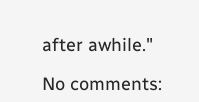after awhile."

No comments: